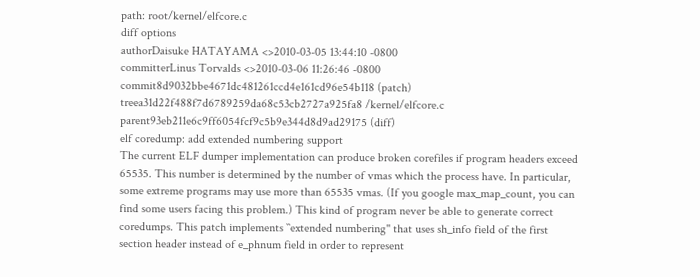path: root/kernel/elfcore.c
diff options
authorDaisuke HATAYAMA <>2010-03-05 13:44:10 -0800
committerLinus Torvalds <>2010-03-06 11:26:46 -0800
commit8d9032bbe4671dc481261ccd4e161cd96e54b118 (patch)
treea31d22f488f7d6789259da68c53cb2727a925fa8 /kernel/elfcore.c
parent93eb211e6c9ff6054fcf9c5b9e344d8d9ad29175 (diff)
elf coredump: add extended numbering support
The current ELF dumper implementation can produce broken corefiles if program headers exceed 65535. This number is determined by the number of vmas which the process have. In particular, some extreme programs may use more than 65535 vmas. (If you google max_map_count, you can find some users facing this problem.) This kind of program never be able to generate correct coredumps. This patch implements ``extended numbering'' that uses sh_info field of the first section header instead of e_phnum field in order to represent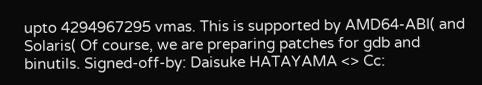upto 4294967295 vmas. This is supported by AMD64-ABI( and Solaris( Of course, we are preparing patches for gdb and binutils. Signed-off-by: Daisuke HATAYAMA <> Cc: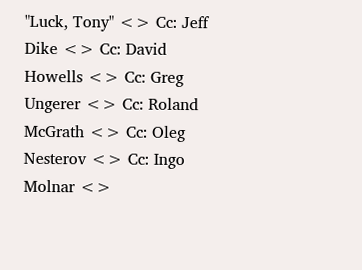"Luck, Tony" <> Cc: Jeff Dike <> Cc: David Howells <> Cc: Greg Ungerer <> Cc: Roland McGrath <> Cc: Oleg Nesterov <> Cc: Ingo Molnar <>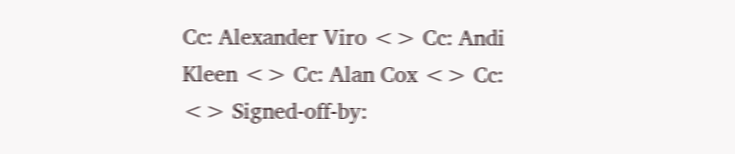Cc: Alexander Viro <> Cc: Andi Kleen <> Cc: Alan Cox <> Cc: <> Signed-off-by: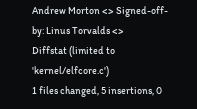Andrew Morton <> Signed-off-by: Linus Torvalds <>
Diffstat (limited to 'kernel/elfcore.c')
1 files changed, 5 insertions, 0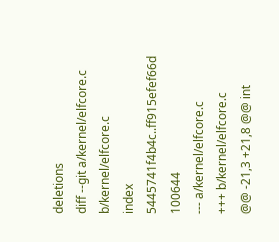deletions
diff --git a/kernel/elfcore.c b/kernel/elfcore.c
index 5445741f4b4c..ff915efef66d 100644
--- a/kernel/elfcore.c
+++ b/kernel/elfcore.c
@@ -21,3 +21,8 @@ int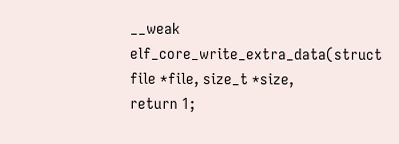__weak elf_core_write_extra_data(struct file *file, size_t *size,
return 1;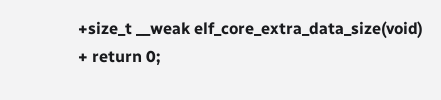+size_t __weak elf_core_extra_data_size(void)
+ return 0;